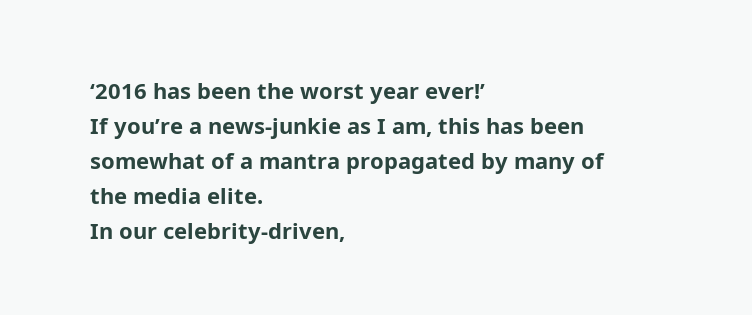‘2016 has been the worst year ever!’
If you’re a news-junkie as I am, this has been somewhat of a mantra propagated by many of the media elite.
In our celebrity-driven,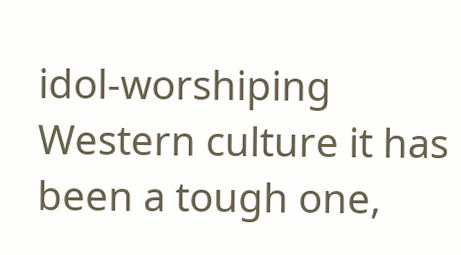idol-worshiping Western culture it has been a tough one,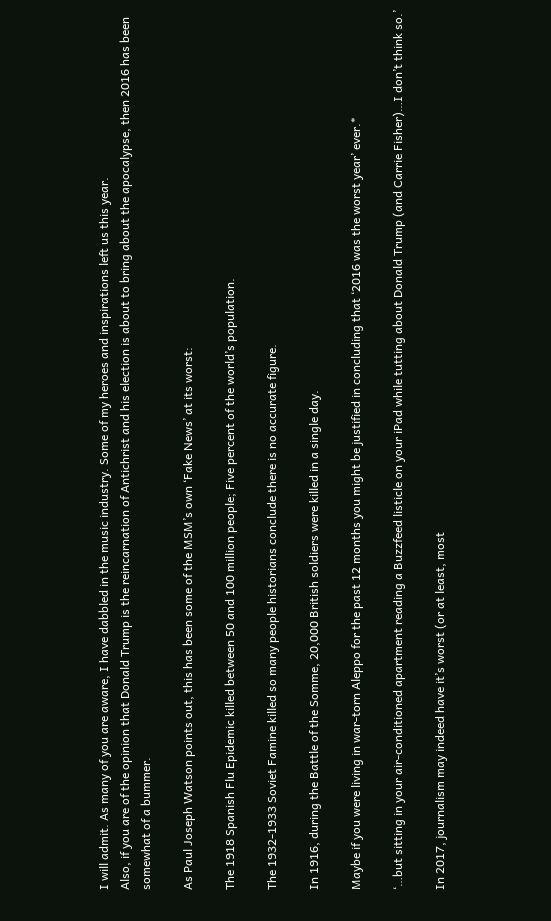I will admit. As many of you are aware, I have dabbled in the music industry. Some of my heroes and inspirations left us this year.
Also, if you are of the opinion that Donald Trump is the reincarnation of Antichrist and his election is about to bring about the apocalypse, then 2016 has been somewhat of a bummer.

As Paul Joseph Watson points out, this has been some of the MSM’s own ‘Fake News’ at its worst:

The 1918 Spanish Flu Epidemic killed between 50 and 100 million people; Five percent of the world’s population.

The 1932-1933 Soviet Famine killed so many people historians conclude there is no accurate figure.

In 1916, during the Battle of the Somme, 20,000 British soldiers were killed in a single day.

Maybe if you were living in war-torn Aleppo for the past 12 months you might be justified in concluding that ‘2016 was the worst year’ ever.*

‘…but sitting in your air-conditioned apartment reading a Buzzfeed listicle on your iPad while tutting about Donald Trump (and Carrie Fisher)…I don’t think so.’

In 2017, journalism may indeed have it’s worst (or at least, most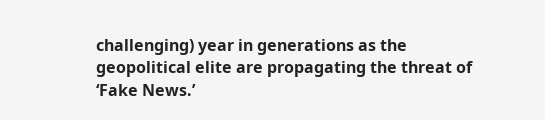challenging) year in generations as the geopolitical elite are propagating the threat of ‘Fake News.’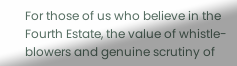For those of us who believe in the Fourth Estate, the value of whistle-blowers and genuine scrutiny of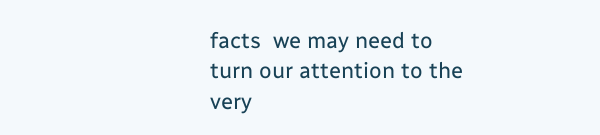facts  we may need to turn our attention to the very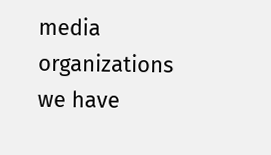media organizations we have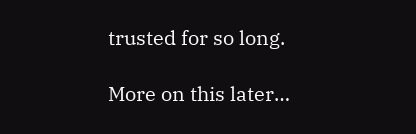trusted for so long.

More on this later…